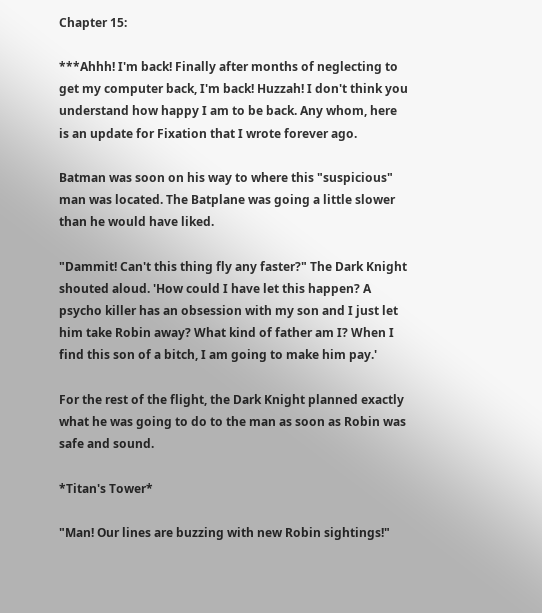Chapter 15:

***Ahhh! I'm back! Finally after months of neglecting to get my computer back, I'm back! Huzzah! I don't think you understand how happy I am to be back. Any whom, here is an update for Fixation that I wrote forever ago.

Batman was soon on his way to where this "suspicious" man was located. The Batplane was going a little slower than he would have liked.

"Dammit! Can't this thing fly any faster?" The Dark Knight shouted aloud. 'How could I have let this happen? A psycho killer has an obsession with my son and I just let him take Robin away? What kind of father am I? When I find this son of a bitch, I am going to make him pay.'

For the rest of the flight, the Dark Knight planned exactly what he was going to do to the man as soon as Robin was safe and sound.

*Titan's Tower*

"Man! Our lines are buzzing with new Robin sightings!"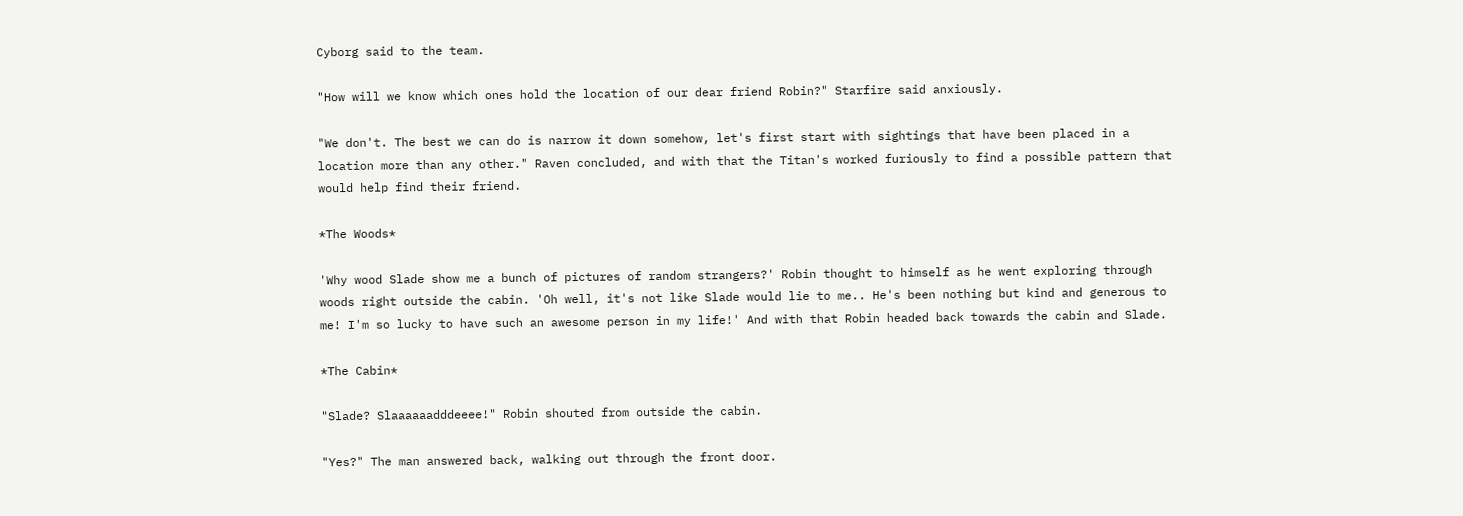Cyborg said to the team.

"How will we know which ones hold the location of our dear friend Robin?" Starfire said anxiously.

"We don't. The best we can do is narrow it down somehow, let's first start with sightings that have been placed in a location more than any other." Raven concluded, and with that the Titan's worked furiously to find a possible pattern that would help find their friend.

*The Woods*

'Why wood Slade show me a bunch of pictures of random strangers?' Robin thought to himself as he went exploring through woods right outside the cabin. 'Oh well, it's not like Slade would lie to me.. He's been nothing but kind and generous to me! I'm so lucky to have such an awesome person in my life!' And with that Robin headed back towards the cabin and Slade.

*The Cabin*

"Slade? Slaaaaaadddeeee!" Robin shouted from outside the cabin.

"Yes?" The man answered back, walking out through the front door.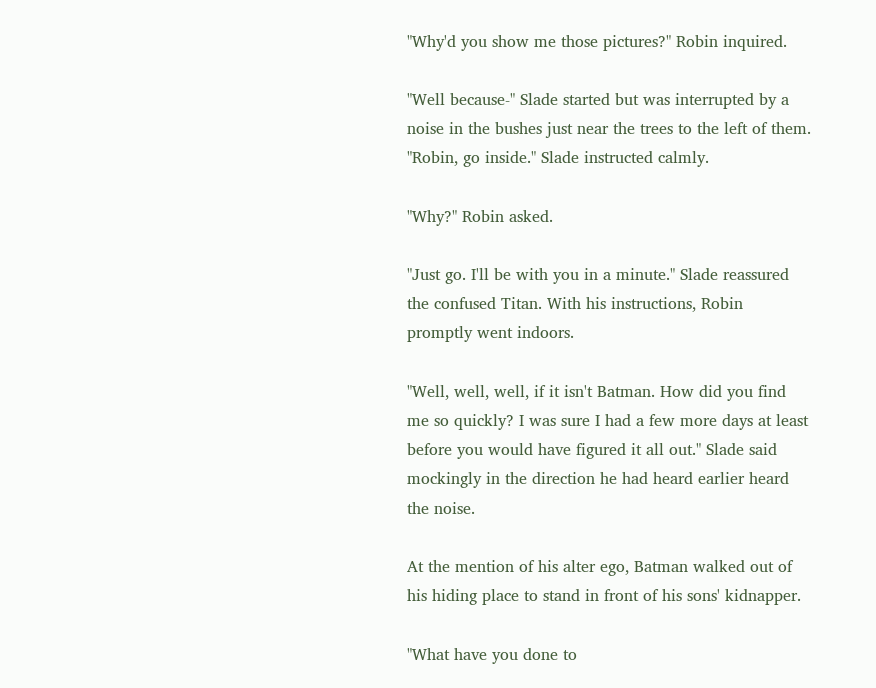"Why'd you show me those pictures?" Robin inquired.

"Well because-" Slade started but was interrupted by a noise in the bushes just near the trees to the left of them. "Robin, go inside." Slade instructed calmly.

"Why?" Robin asked.

"Just go. I'll be with you in a minute." Slade reassured the confused Titan. With his instructions, Robin promptly went indoors.

"Well, well, well, if it isn't Batman. How did you find me so quickly? I was sure I had a few more days at least before you would have figured it all out." Slade said mockingly in the direction he had heard earlier heard the noise.

At the mention of his alter ego, Batman walked out of his hiding place to stand in front of his sons' kidnapper.

"What have you done to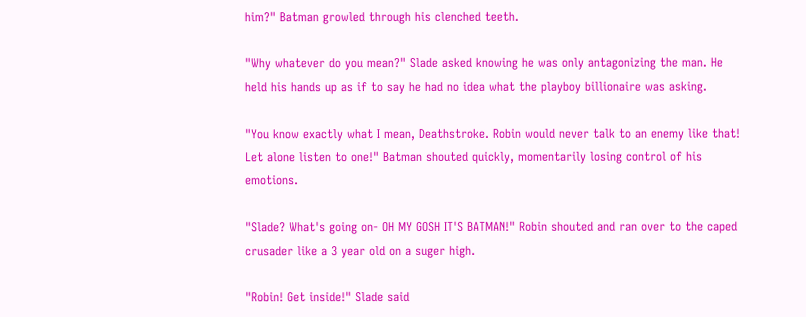him?" Batman growled through his clenched teeth.

"Why whatever do you mean?" Slade asked knowing he was only antagonizing the man. He held his hands up as if to say he had no idea what the playboy billionaire was asking.

"You know exactly what I mean, Deathstroke. Robin would never talk to an enemy like that! Let alone listen to one!" Batman shouted quickly, momentarily losing control of his emotions.

"Slade? What's going on- OH MY GOSH IT'S BATMAN!" Robin shouted and ran over to the caped crusader like a 3 year old on a suger high.

"Robin! Get inside!" Slade said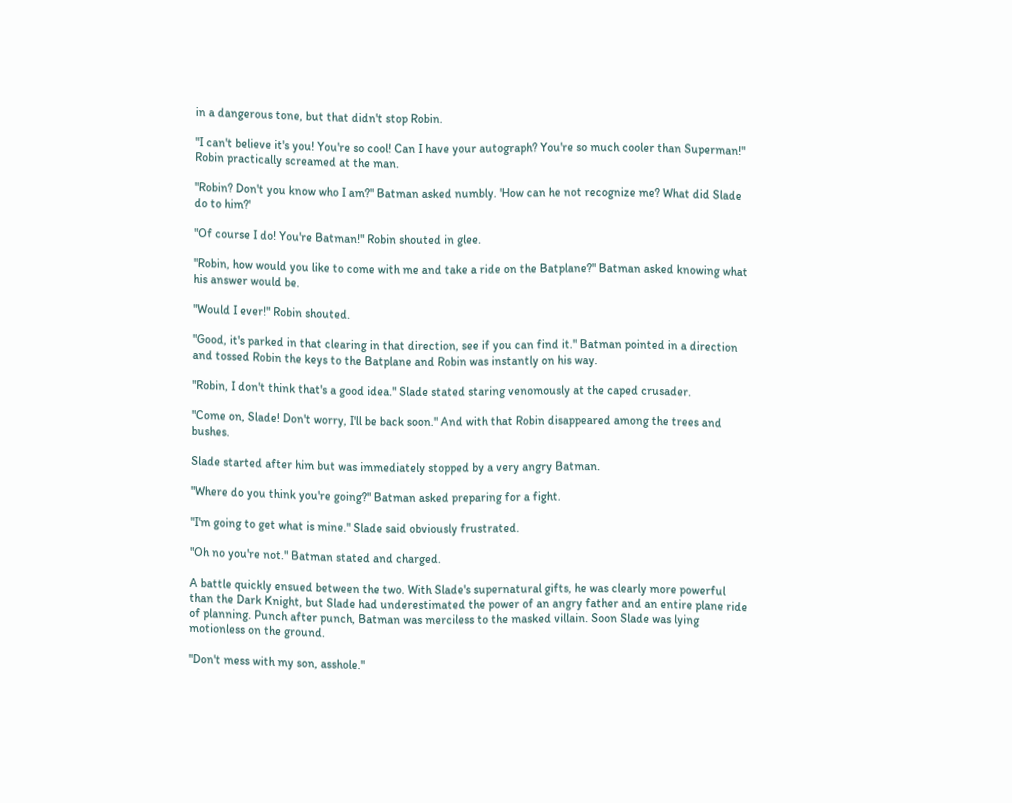in a dangerous tone, but that didn't stop Robin.

"I can't believe it's you! You're so cool! Can I have your autograph? You're so much cooler than Superman!" Robin practically screamed at the man.

"Robin? Don't you know who I am?" Batman asked numbly. 'How can he not recognize me? What did Slade do to him?'

"Of course I do! You're Batman!" Robin shouted in glee.

"Robin, how would you like to come with me and take a ride on the Batplane?" Batman asked knowing what his answer would be.

"Would I ever!" Robin shouted.

"Good, it's parked in that clearing in that direction, see if you can find it." Batman pointed in a direction and tossed Robin the keys to the Batplane and Robin was instantly on his way.

"Robin, I don't think that's a good idea." Slade stated staring venomously at the caped crusader.

"Come on, Slade! Don't worry, I'll be back soon." And with that Robin disappeared among the trees and bushes.

Slade started after him but was immediately stopped by a very angry Batman.

"Where do you think you're going?" Batman asked preparing for a fight.

"I'm going to get what is mine." Slade said obviously frustrated.

"Oh no you're not." Batman stated and charged.

A battle quickly ensued between the two. With Slade's supernatural gifts, he was clearly more powerful than the Dark Knight, but Slade had underestimated the power of an angry father and an entire plane ride of planning. Punch after punch, Batman was merciless to the masked villain. Soon Slade was lying motionless on the ground.

"Don't mess with my son, asshole."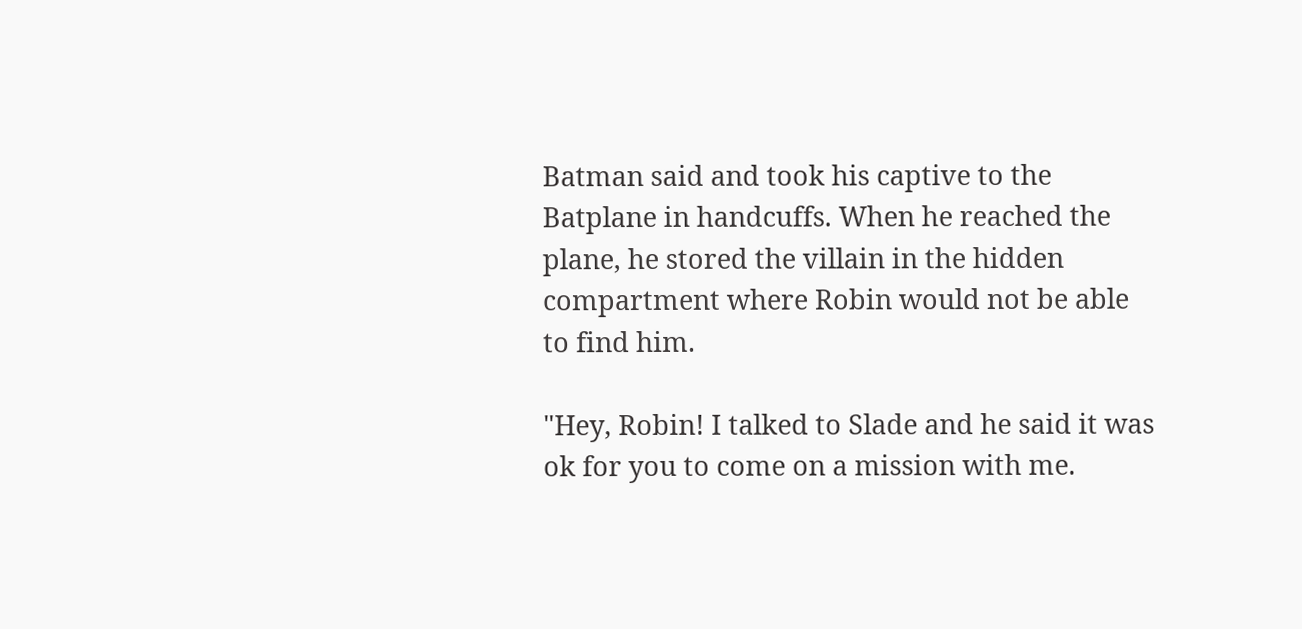Batman said and took his captive to the Batplane in handcuffs. When he reached the plane, he stored the villain in the hidden compartment where Robin would not be able to find him.

"Hey, Robin! I talked to Slade and he said it was ok for you to come on a mission with me.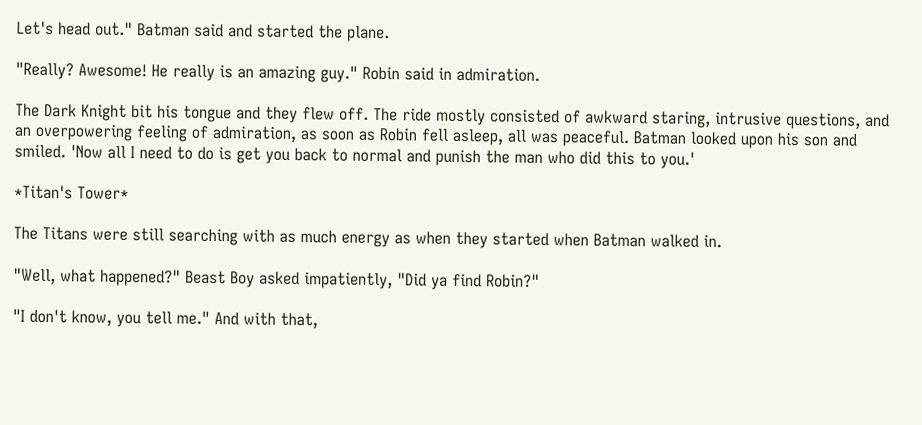Let's head out." Batman said and started the plane.

"Really? Awesome! He really is an amazing guy." Robin said in admiration.

The Dark Knight bit his tongue and they flew off. The ride mostly consisted of awkward staring, intrusive questions, and an overpowering feeling of admiration, as soon as Robin fell asleep, all was peaceful. Batman looked upon his son and smiled. 'Now all I need to do is get you back to normal and punish the man who did this to you.'

*Titan's Tower*

The Titans were still searching with as much energy as when they started when Batman walked in.

"Well, what happened?" Beast Boy asked impatiently, "Did ya find Robin?"

"I don't know, you tell me." And with that,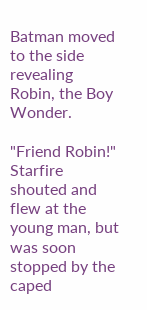Batman moved to the side revealing Robin, the Boy Wonder.

"Friend Robin!" Starfire shouted and flew at the young man, but was soon stopped by the caped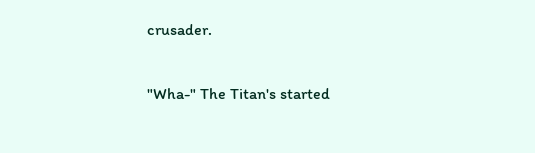crusader.

"Wha-" The Titan's started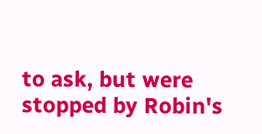to ask, but were stopped by Robin's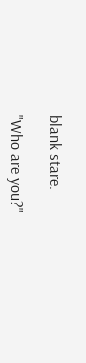blank stare.

"Who are you?"